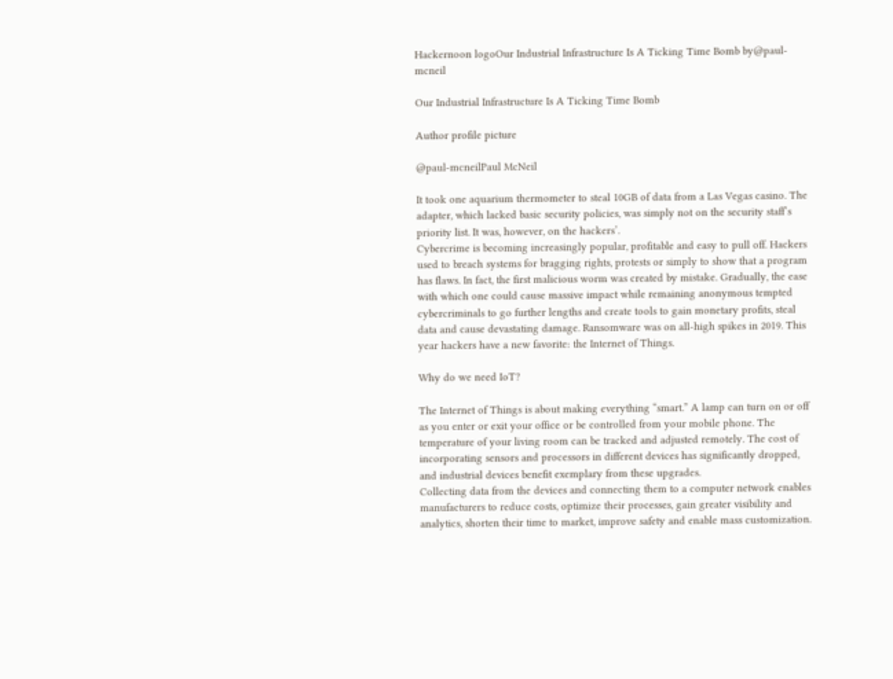Hackernoon logoOur Industrial Infrastructure Is A Ticking Time Bomb by@paul-mcneil

Our Industrial Infrastructure Is A Ticking Time Bomb

Author profile picture

@paul-mcneilPaul McNeil

It took one aquarium thermometer to steal 10GB of data from a Las Vegas casino. The adapter, which lacked basic security policies, was simply not on the security staff’s priority list. It was, however, on the hackers’.
Cybercrime is becoming increasingly popular, profitable and easy to pull off. Hackers used to breach systems for bragging rights, protests or simply to show that a program has flaws. In fact, the first malicious worm was created by mistake. Gradually, the ease with which one could cause massive impact while remaining anonymous tempted cybercriminals to go further lengths and create tools to gain monetary profits, steal data and cause devastating damage. Ransomware was on all-high spikes in 2019. This year hackers have a new favorite: the Internet of Things.

Why do we need IoT?

The Internet of Things is about making everything “smart.” A lamp can turn on or off as you enter or exit your office or be controlled from your mobile phone. The temperature of your living room can be tracked and adjusted remotely. The cost of incorporating sensors and processors in different devices has significantly dropped, and industrial devices benefit exemplary from these upgrades.
Collecting data from the devices and connecting them to a computer network enables manufacturers to reduce costs, optimize their processes, gain greater visibility and analytics, shorten their time to market, improve safety and enable mass customization.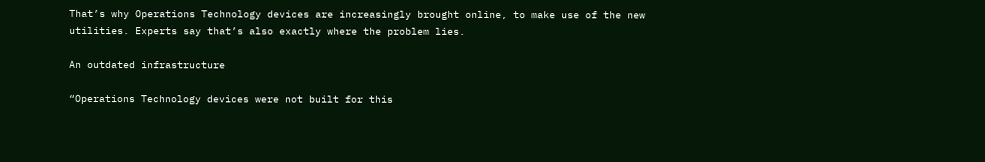That’s why Operations Technology devices are increasingly brought online, to make use of the new utilities. Experts say that’s also exactly where the problem lies.

An outdated infrastructure

“Operations Technology devices were not built for this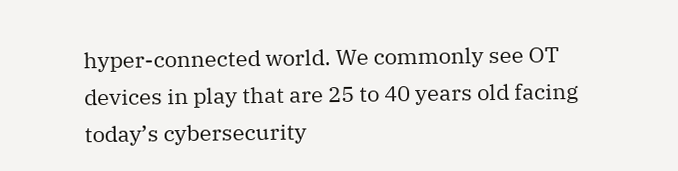hyper-connected world. We commonly see OT devices in play that are 25 to 40 years old facing today’s cybersecurity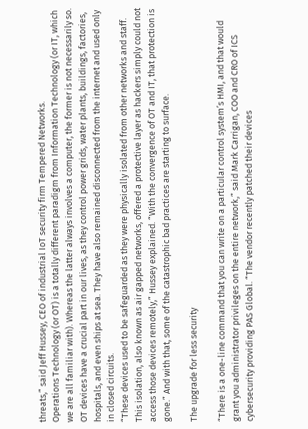threats,” said Jeff Hussey, CEO of industrial IoT security firm Tempered Networks.
Operations Technology (or OT) is a totally different paradigm from Information Technology (or IT, which we are all familiar with). Whereas the latter always involves a computer, the former is not necessarily so. OT devices have a crucial part in our lives, as they control power grids, water plants, buildings, factories, hospitals, and even ships at sea. They have also remained disconnected from the internet and used only in closed circuits.
“These devices used to be safeguarded as they were physically isolated from other networks and staff. This isolation, also known as air gapped networks, offered a protective layer as hackers simply could not access those devices remotely,” Hussey explained. “With the convergence of OT and IT, that protection is gone.” And with that, some of the catastrophic bad practices are starting to surface.

The upgrade for less security

“There is a one-line command that you can write on a particular control system’s HMI, and that would grant you administrator privileges on the entire network,” said Mark Carrigan, COO and CRO of ICS cybersecurity providing PAS Global. “The vendor recently patched their devices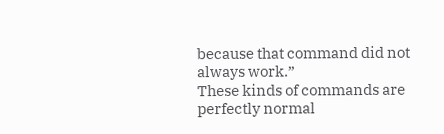because that command did not always work.”
These kinds of commands are perfectly normal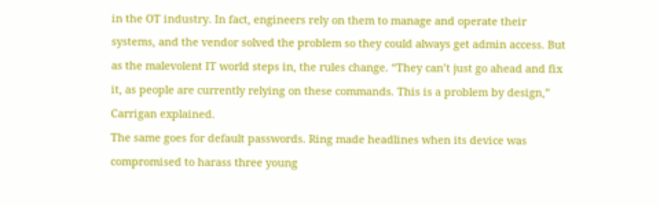in the OT industry. In fact, engineers rely on them to manage and operate their systems, and the vendor solved the problem so they could always get admin access. But as the malevolent IT world steps in, the rules change. “They can’t just go ahead and fix it, as people are currently relying on these commands. This is a problem by design,” Carrigan explained.
The same goes for default passwords. Ring made headlines when its device was compromised to harass three young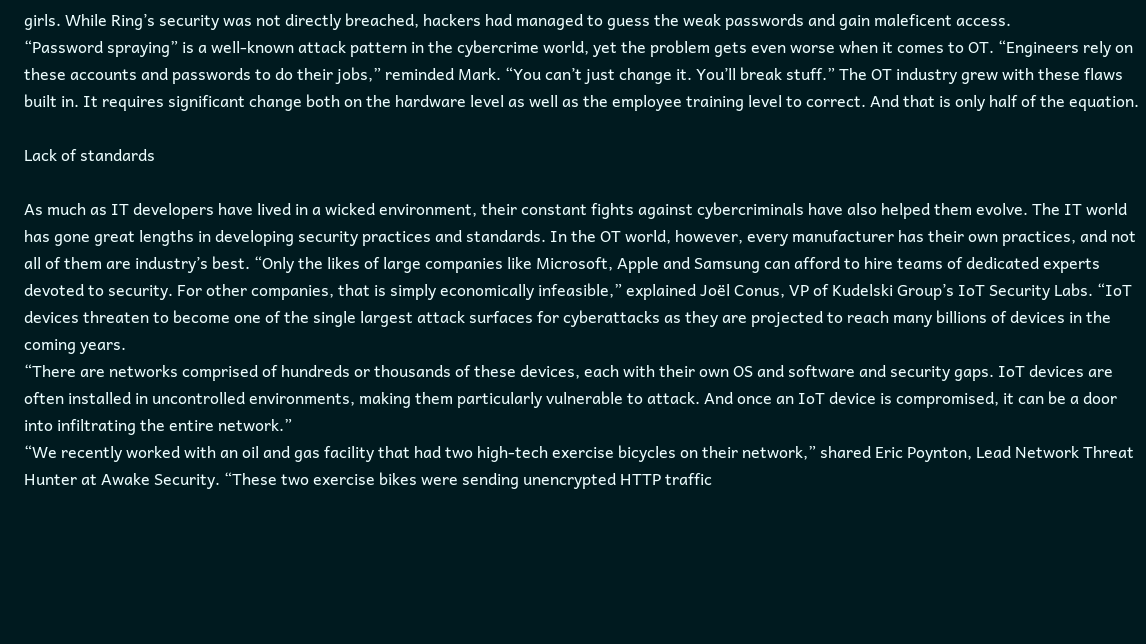girls. While Ring’s security was not directly breached, hackers had managed to guess the weak passwords and gain maleficent access.
“Password spraying” is a well-known attack pattern in the cybercrime world, yet the problem gets even worse when it comes to OT. “Engineers rely on these accounts and passwords to do their jobs,” reminded Mark. “You can’t just change it. You’ll break stuff.” The OT industry grew with these flaws built in. It requires significant change both on the hardware level as well as the employee training level to correct. And that is only half of the equation.

Lack of standards

As much as IT developers have lived in a wicked environment, their constant fights against cybercriminals have also helped them evolve. The IT world has gone great lengths in developing security practices and standards. In the OT world, however, every manufacturer has their own practices, and not all of them are industry’s best. “Only the likes of large companies like Microsoft, Apple and Samsung can afford to hire teams of dedicated experts devoted to security. For other companies, that is simply economically infeasible,” explained Joël Conus, VP of Kudelski Group’s IoT Security Labs. “IoT devices threaten to become one of the single largest attack surfaces for cyberattacks as they are projected to reach many billions of devices in the coming years.
“There are networks comprised of hundreds or thousands of these devices, each with their own OS and software and security gaps. IoT devices are often installed in uncontrolled environments, making them particularly vulnerable to attack. And once an IoT device is compromised, it can be a door into infiltrating the entire network.”
“We recently worked with an oil and gas facility that had two high-tech exercise bicycles on their network,” shared Eric Poynton, Lead Network Threat Hunter at Awake Security. “These two exercise bikes were sending unencrypted HTTP traffic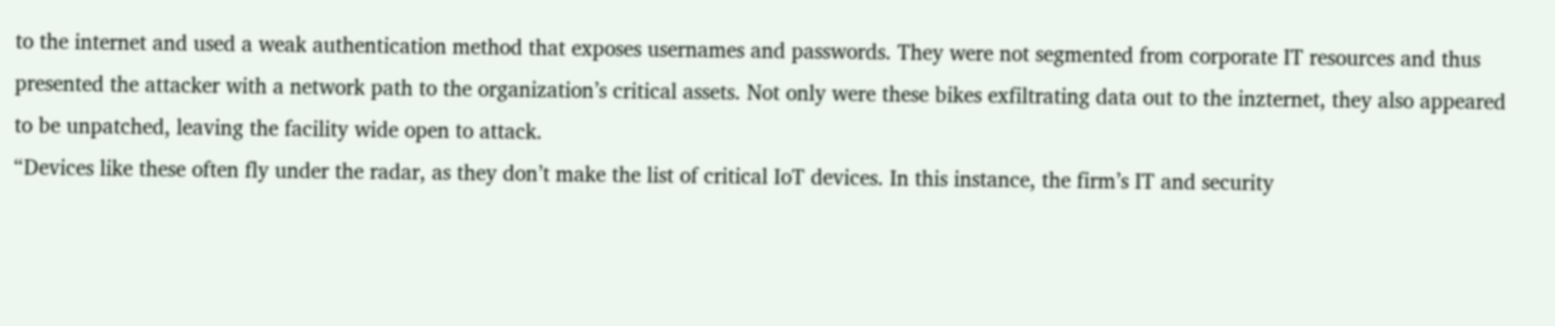to the internet and used a weak authentication method that exposes usernames and passwords. They were not segmented from corporate IT resources and thus presented the attacker with a network path to the organization’s critical assets. Not only were these bikes exfiltrating data out to the inzternet, they also appeared to be unpatched, leaving the facility wide open to attack.
“Devices like these often fly under the radar, as they don’t make the list of critical IoT devices. In this instance, the firm’s IT and security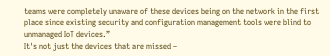teams were completely unaware of these devices being on the network in the first place since existing security and configuration management tools were blind to unmanaged IoT devices.”
It's not just the devices that are missed –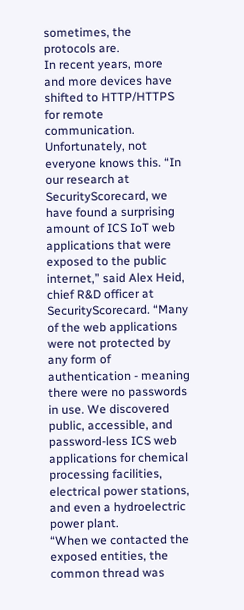sometimes, the protocols are.
In recent years, more and more devices have shifted to HTTP/HTTPS for remote communication. Unfortunately, not everyone knows this. “In our research at SecurityScorecard, we have found a surprising amount of ICS IoT web applications that were exposed to the public internet,” said Alex Heid, chief R&D officer at SecurityScorecard. “Many of the web applications were not protected by any form of authentication - meaning there were no passwords in use. We discovered public, accessible, and password-less ICS web applications for chemical processing facilities, electrical power stations, and even a hydroelectric power plant.
“When we contacted the exposed entities, the common thread was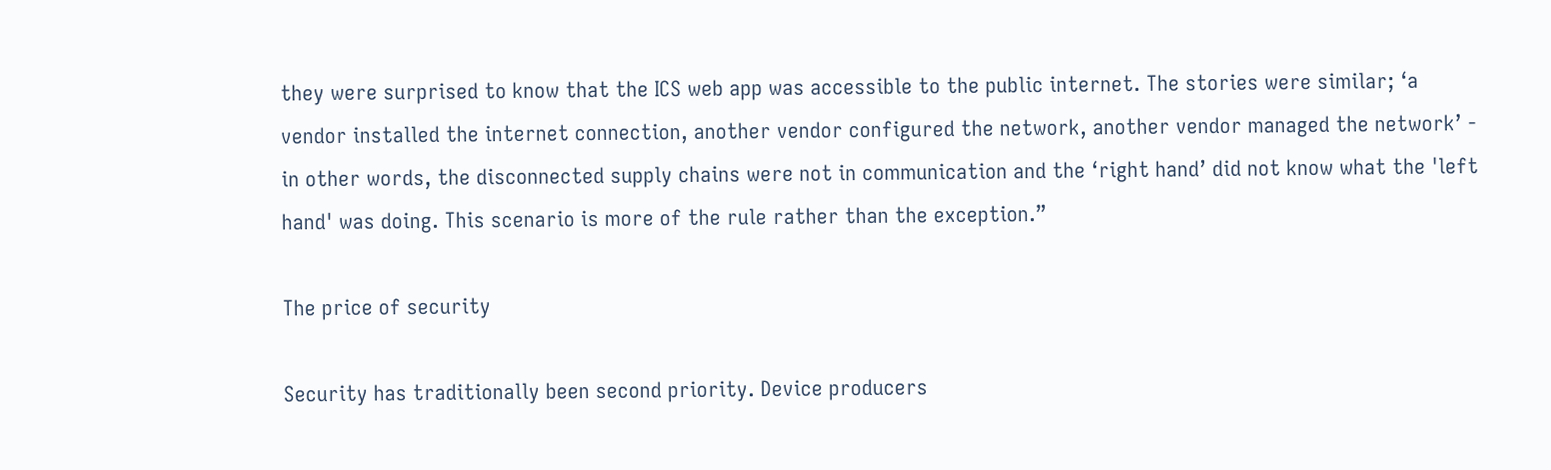they were surprised to know that the ICS web app was accessible to the public internet. The stories were similar; ‘a vendor installed the internet connection, another vendor configured the network, another vendor managed the network’ - in other words, the disconnected supply chains were not in communication and the ‘right hand’ did not know what the 'left hand' was doing. This scenario is more of the rule rather than the exception.”

The price of security

Security has traditionally been second priority. Device producers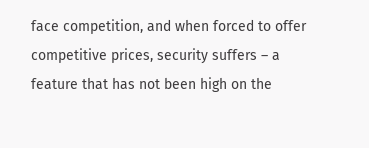face competition, and when forced to offer competitive prices, security suffers – a feature that has not been high on the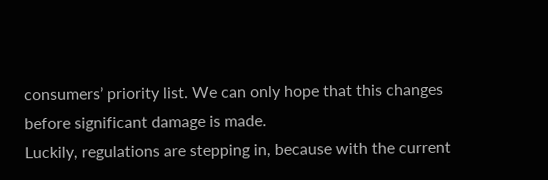consumers’ priority list. We can only hope that this changes before significant damage is made.
Luckily, regulations are stepping in, because with the current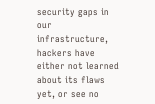security gaps in our infrastructure, hackers have either not learned about its flaws yet, or see no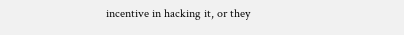incentive in hacking it, or they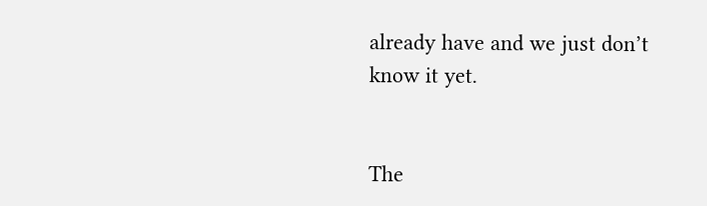already have and we just don’t know it yet.


The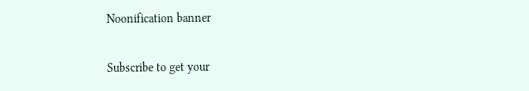Noonification banner

Subscribe to get your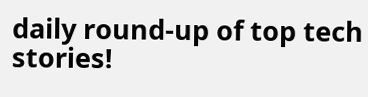daily round-up of top tech stories!